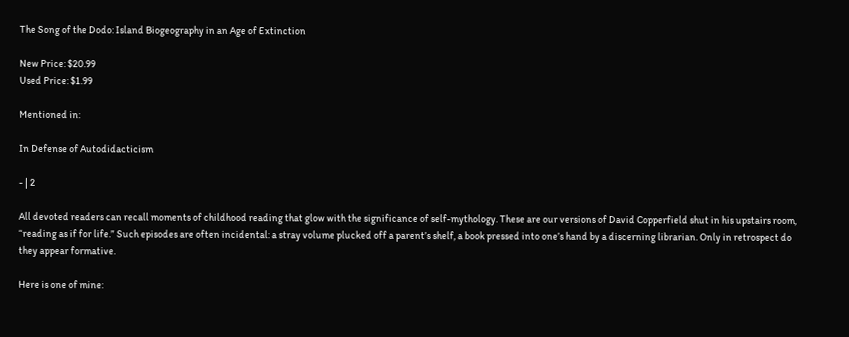The Song of the Dodo: Island Biogeography in an Age of Extinction

New Price: $20.99
Used Price: $1.99

Mentioned in:

In Defense of Autodidacticism

- | 2

All devoted readers can recall moments of childhood reading that glow with the significance of self-mythology. These are our versions of David Copperfield shut in his upstairs room, “reading as if for life.” Such episodes are often incidental: a stray volume plucked off a parent’s shelf, a book pressed into one’s hand by a discerning librarian. Only in retrospect do they appear formative.

Here is one of mine: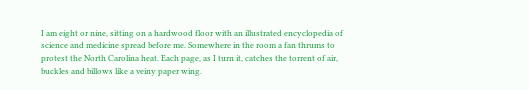I am eight or nine, sitting on a hardwood floor with an illustrated encyclopedia of science and medicine spread before me. Somewhere in the room a fan thrums to protest the North Carolina heat. Each page, as I turn it, catches the torrent of air, buckles and billows like a veiny paper wing.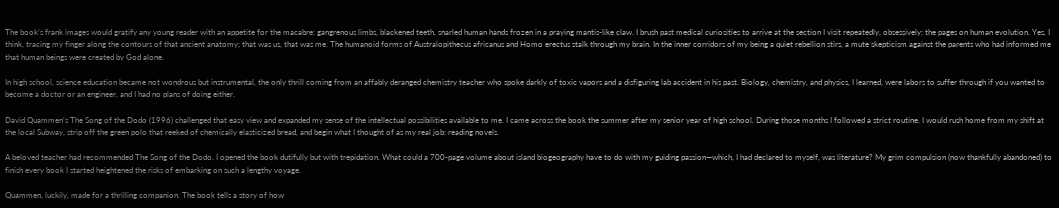The book’s frank images would gratify any young reader with an appetite for the macabre: gangrenous limbs, blackened teeth, snarled human hands frozen in a praying mantis-like claw. I brush past medical curiosities to arrive at the section I visit repeatedly, obsessively: the pages on human evolution. Yes, I think, tracing my finger along the contours of that ancient anatomy; that was us, that was me. The humanoid forms of Australopithecus africanus and Homo erectus stalk through my brain. In the inner corridors of my being a quiet rebellion stirs, a mute skepticism against the parents who had informed me that human beings were created by God alone.

In high school, science education became not wondrous but instrumental, the only thrill coming from an affably deranged chemistry teacher who spoke darkly of toxic vapors and a disfiguring lab accident in his past. Biology, chemistry, and physics, I learned, were labors to suffer through if you wanted to become a doctor or an engineer, and I had no plans of doing either.

David Quammen’s The Song of the Dodo (1996) challenged that easy view and expanded my sense of the intellectual possibilities available to me. I came across the book the summer after my senior year of high school. During those months I followed a strict routine. I would rush home from my shift at the local Subway, strip off the green polo that reeked of chemically elasticized bread, and begin what I thought of as my real job: reading novels.

A beloved teacher had recommended The Song of the Dodo. I opened the book dutifully but with trepidation. What could a 700-page volume about island biogeography have to do with my guiding passion—which, I had declared to myself, was literature? My grim compulsion (now thankfully abandoned) to finish every book I started heightened the risks of embarking on such a lengthy voyage.

Quammen, luckily, made for a thrilling companion. The book tells a story of how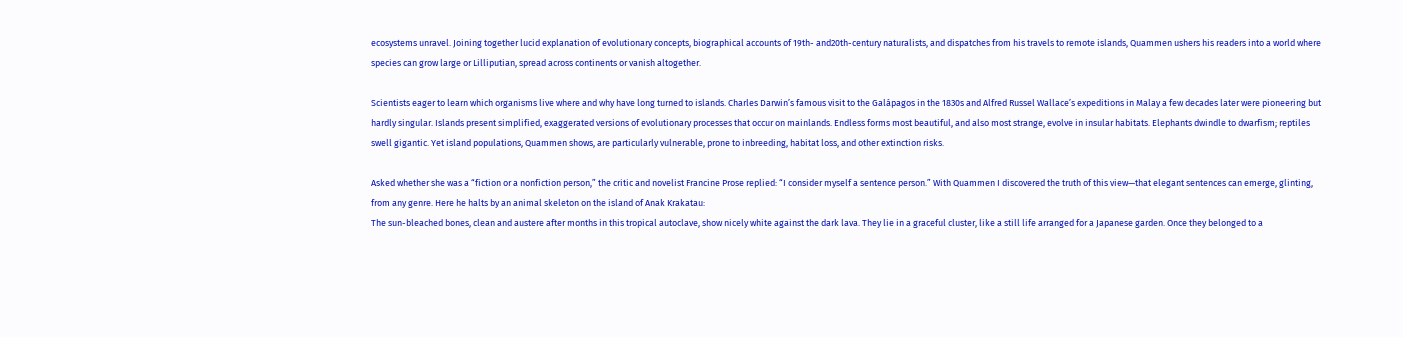ecosystems unravel. Joining together lucid explanation of evolutionary concepts, biographical accounts of 19th- and20th-century naturalists, and dispatches from his travels to remote islands, Quammen ushers his readers into a world where species can grow large or Lilliputian, spread across continents or vanish altogether.

Scientists eager to learn which organisms live where and why have long turned to islands. Charles Darwin’s famous visit to the Galápagos in the 1830s and Alfred Russel Wallace’s expeditions in Malay a few decades later were pioneering but hardly singular. Islands present simplified, exaggerated versions of evolutionary processes that occur on mainlands. Endless forms most beautiful, and also most strange, evolve in insular habitats. Elephants dwindle to dwarfism; reptiles swell gigantic. Yet island populations, Quammen shows, are particularly vulnerable, prone to inbreeding, habitat loss, and other extinction risks.

Asked whether she was a “fiction or a nonfiction person,” the critic and novelist Francine Prose replied: “I consider myself a sentence person.” With Quammen I discovered the truth of this view—that elegant sentences can emerge, glinting, from any genre. Here he halts by an animal skeleton on the island of Anak Krakatau:
The sun-bleached bones, clean and austere after months in this tropical autoclave, show nicely white against the dark lava. They lie in a graceful cluster, like a still life arranged for a Japanese garden. Once they belonged to a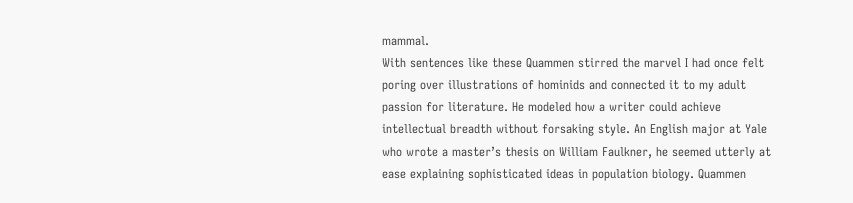mammal.
With sentences like these Quammen stirred the marvel I had once felt poring over illustrations of hominids and connected it to my adult passion for literature. He modeled how a writer could achieve intellectual breadth without forsaking style. An English major at Yale who wrote a master’s thesis on William Faulkner, he seemed utterly at ease explaining sophisticated ideas in population biology. Quammen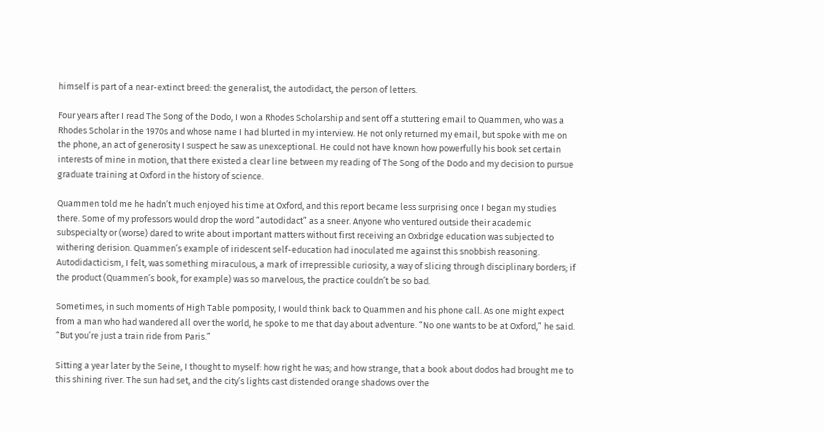himself is part of a near-extinct breed: the generalist, the autodidact, the person of letters.

Four years after I read The Song of the Dodo, I won a Rhodes Scholarship and sent off a stuttering email to Quammen, who was a Rhodes Scholar in the 1970s and whose name I had blurted in my interview. He not only returned my email, but spoke with me on the phone, an act of generosity I suspect he saw as unexceptional. He could not have known how powerfully his book set certain interests of mine in motion, that there existed a clear line between my reading of The Song of the Dodo and my decision to pursue graduate training at Oxford in the history of science.

Quammen told me he hadn’t much enjoyed his time at Oxford, and this report became less surprising once I began my studies there. Some of my professors would drop the word “autodidact” as a sneer. Anyone who ventured outside their academic subspecialty or (worse) dared to write about important matters without first receiving an Oxbridge education was subjected to withering derision. Quammen’s example of iridescent self-education had inoculated me against this snobbish reasoning. Autodidacticism, I felt, was something miraculous, a mark of irrepressible curiosity, a way of slicing through disciplinary borders; if the product (Quammen’s book, for example) was so marvelous, the practice couldn’t be so bad.

Sometimes, in such moments of High Table pomposity, I would think back to Quammen and his phone call. As one might expect from a man who had wandered all over the world, he spoke to me that day about adventure. “No one wants to be at Oxford,” he said. “But you’re just a train ride from Paris.”

Sitting a year later by the Seine, I thought to myself: how right he was; and how strange, that a book about dodos had brought me to this shining river. The sun had set, and the city’s lights cast distended orange shadows over the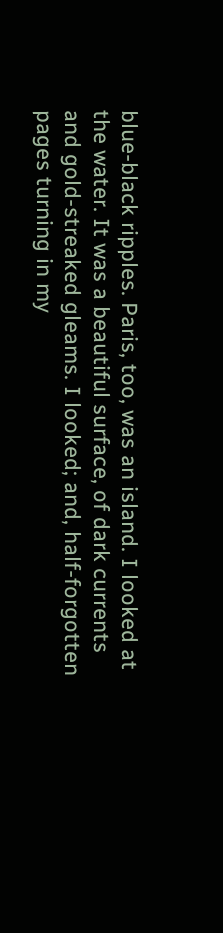blue-black ripples. Paris, too, was an island. I looked at the water. It was a beautiful surface, of dark currents and gold-streaked gleams. I looked; and, half-forgotten pages turning in my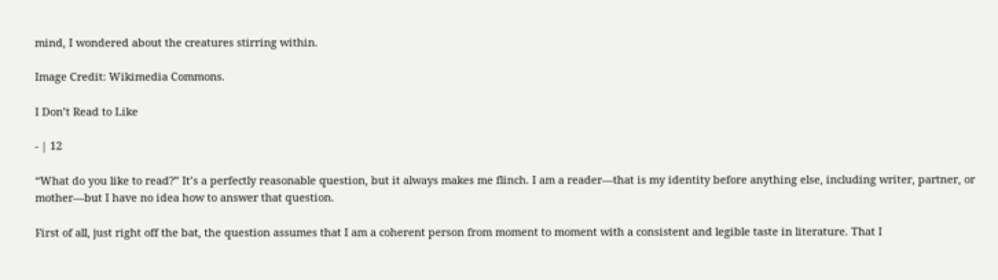mind, I wondered about the creatures stirring within.

Image Credit: Wikimedia Commons.

I Don’t Read to Like

- | 12

“What do you like to read?” It’s a perfectly reasonable question, but it always makes me flinch. I am a reader—that is my identity before anything else, including writer, partner, or mother—but I have no idea how to answer that question.

First of all, just right off the bat, the question assumes that I am a coherent person from moment to moment with a consistent and legible taste in literature. That I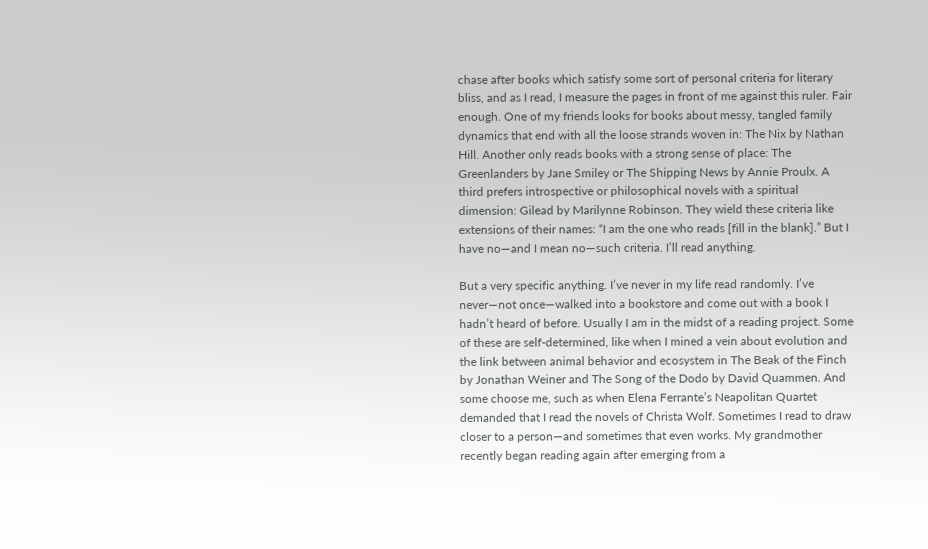chase after books which satisfy some sort of personal criteria for literary bliss, and as I read, I measure the pages in front of me against this ruler. Fair enough. One of my friends looks for books about messy, tangled family dynamics that end with all the loose strands woven in: The Nix by Nathan Hill. Another only reads books with a strong sense of place: The Greenlanders by Jane Smiley or The Shipping News by Annie Proulx. A third prefers introspective or philosophical novels with a spiritual dimension: Gilead by Marilynne Robinson. They wield these criteria like extensions of their names: “I am the one who reads [fill in the blank].” But I have no—and I mean no—such criteria. I’ll read anything.

But a very specific anything. I’ve never in my life read randomly. I’ve never—not once—walked into a bookstore and come out with a book I hadn’t heard of before. Usually I am in the midst of a reading project. Some of these are self-determined, like when I mined a vein about evolution and the link between animal behavior and ecosystem in The Beak of the Finch by Jonathan Weiner and The Song of the Dodo by David Quammen. And some choose me, such as when Elena Ferrante’s Neapolitan Quartet demanded that I read the novels of Christa Wolf. Sometimes I read to draw closer to a person—and sometimes that even works. My grandmother recently began reading again after emerging from a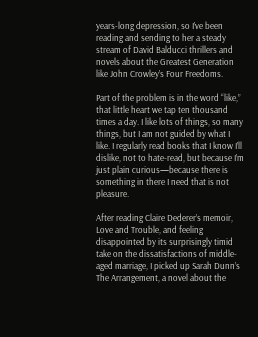years-long depression, so I’ve been reading and sending to her a steady stream of David Balducci thrillers and novels about the Greatest Generation like John Crowley’s Four Freedoms.

Part of the problem is in the word “like,” that little heart we tap ten thousand times a day. I like lots of things, so many things, but I am not guided by what I like. I regularly read books that I know I’ll dislike, not to hate-read, but because I’m just plain curious—because there is something in there I need that is not pleasure.

After reading Claire Dederer’s memoir, Love and Trouble, and feeling disappointed by its surprisingly timid take on the dissatisfactions of middle-aged marriage, I picked up Sarah Dunn’s The Arrangement, a novel about the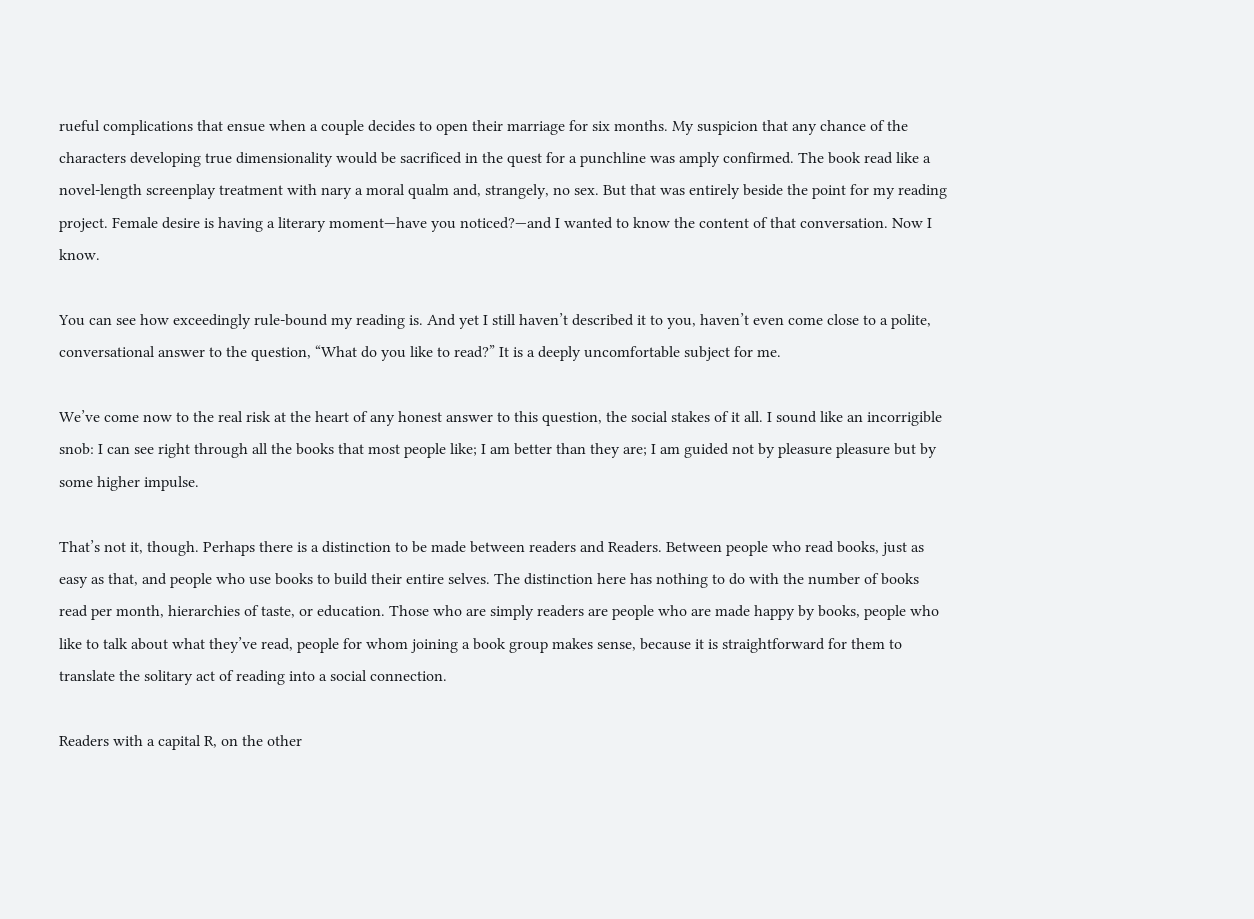rueful complications that ensue when a couple decides to open their marriage for six months. My suspicion that any chance of the characters developing true dimensionality would be sacrificed in the quest for a punchline was amply confirmed. The book read like a novel-length screenplay treatment with nary a moral qualm and, strangely, no sex. But that was entirely beside the point for my reading project. Female desire is having a literary moment—have you noticed?—and I wanted to know the content of that conversation. Now I know.

You can see how exceedingly rule-bound my reading is. And yet I still haven’t described it to you, haven’t even come close to a polite, conversational answer to the question, “What do you like to read?” It is a deeply uncomfortable subject for me.

We’ve come now to the real risk at the heart of any honest answer to this question, the social stakes of it all. I sound like an incorrigible snob: I can see right through all the books that most people like; I am better than they are; I am guided not by pleasure pleasure but by some higher impulse.

That’s not it, though. Perhaps there is a distinction to be made between readers and Readers. Between people who read books, just as easy as that, and people who use books to build their entire selves. The distinction here has nothing to do with the number of books read per month, hierarchies of taste, or education. Those who are simply readers are people who are made happy by books, people who like to talk about what they’ve read, people for whom joining a book group makes sense, because it is straightforward for them to translate the solitary act of reading into a social connection.

Readers with a capital R, on the other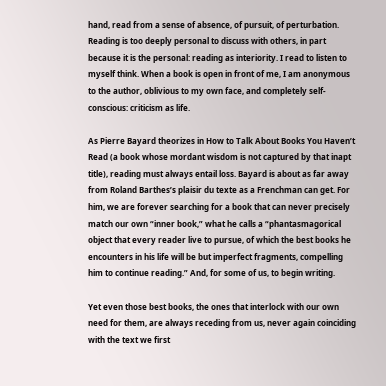hand, read from a sense of absence, of pursuit, of perturbation. Reading is too deeply personal to discuss with others, in part because it is the personal: reading as interiority. I read to listen to myself think. When a book is open in front of me, I am anonymous to the author, oblivious to my own face, and completely self-conscious: criticism as life.

As Pierre Bayard theorizes in How to Talk About Books You Haven’t Read (a book whose mordant wisdom is not captured by that inapt title), reading must always entail loss. Bayard is about as far away from Roland Barthes’s plaisir du texte as a Frenchman can get. For him, we are forever searching for a book that can never precisely match our own “inner book,” what he calls a “phantasmagorical object that every reader live to pursue, of which the best books he encounters in his life will be but imperfect fragments, compelling him to continue reading.” And, for some of us, to begin writing.

Yet even those best books, the ones that interlock with our own need for them, are always receding from us, never again coinciding with the text we first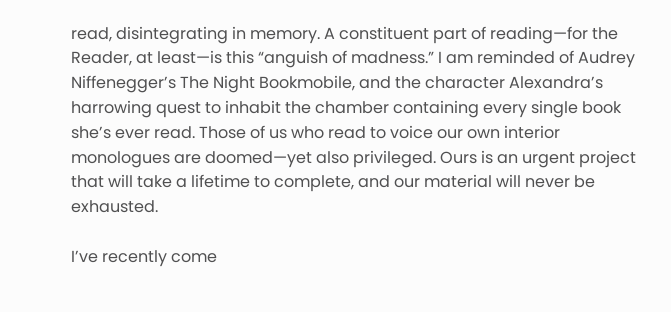read, disintegrating in memory. A constituent part of reading—for the Reader, at least—is this “anguish of madness.” I am reminded of Audrey Niffenegger’s The Night Bookmobile, and the character Alexandra’s harrowing quest to inhabit the chamber containing every single book she’s ever read. Those of us who read to voice our own interior monologues are doomed—yet also privileged. Ours is an urgent project that will take a lifetime to complete, and our material will never be exhausted.

I’ve recently come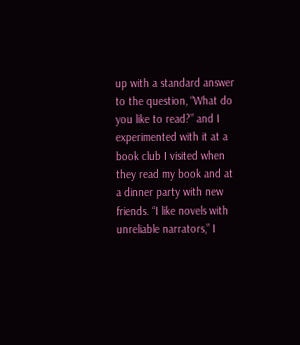up with a standard answer to the question, “What do you like to read?” and I experimented with it at a book club I visited when they read my book and at a dinner party with new friends. “I like novels with unreliable narrators,” I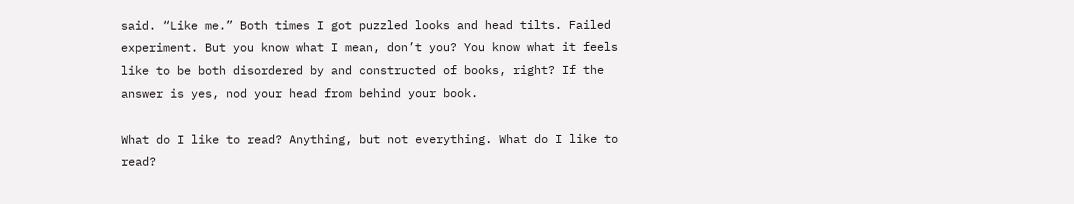said. “Like me.” Both times I got puzzled looks and head tilts. Failed experiment. But you know what I mean, don’t you? You know what it feels like to be both disordered by and constructed of books, right? If the answer is yes, nod your head from behind your book.

What do I like to read? Anything, but not everything. What do I like to read?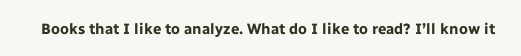Books that I like to analyze. What do I like to read? I’ll know it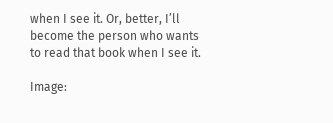when I see it. Or, better, I’ll become the person who wants to read that book when I see it.

Image: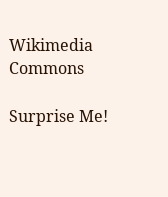Wikimedia Commons

Surprise Me!